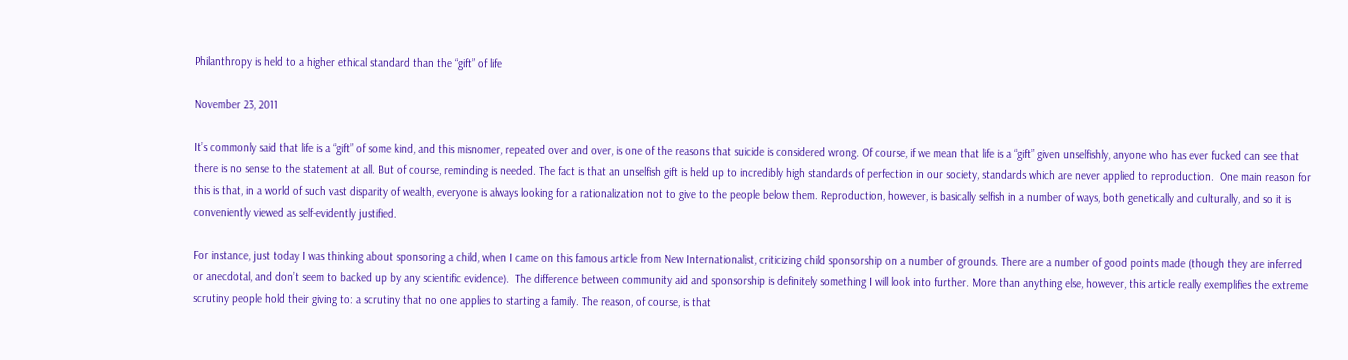Philanthropy is held to a higher ethical standard than the “gift” of life

November 23, 2011

It’s commonly said that life is a “gift” of some kind, and this misnomer, repeated over and over, is one of the reasons that suicide is considered wrong. Of course, if we mean that life is a “gift” given unselfishly, anyone who has ever fucked can see that there is no sense to the statement at all. But of course, reminding is needed. The fact is that an unselfish gift is held up to incredibly high standards of perfection in our society, standards which are never applied to reproduction.  One main reason for this is that, in a world of such vast disparity of wealth, everyone is always looking for a rationalization not to give to the people below them. Reproduction, however, is basically selfish in a number of ways, both genetically and culturally, and so it is conveniently viewed as self-evidently justified.

For instance, just today I was thinking about sponsoring a child, when I came on this famous article from New Internationalist, criticizing child sponsorship on a number of grounds. There are a number of good points made (though they are inferred or anecdotal, and don’t seem to backed up by any scientific evidence).  The difference between community aid and sponsorship is definitely something I will look into further. More than anything else, however, this article really exemplifies the extreme scrutiny people hold their giving to: a scrutiny that no one applies to starting a family. The reason, of course, is that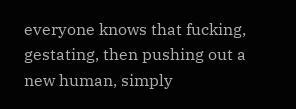everyone knows that fucking, gestating, then pushing out a new human, simply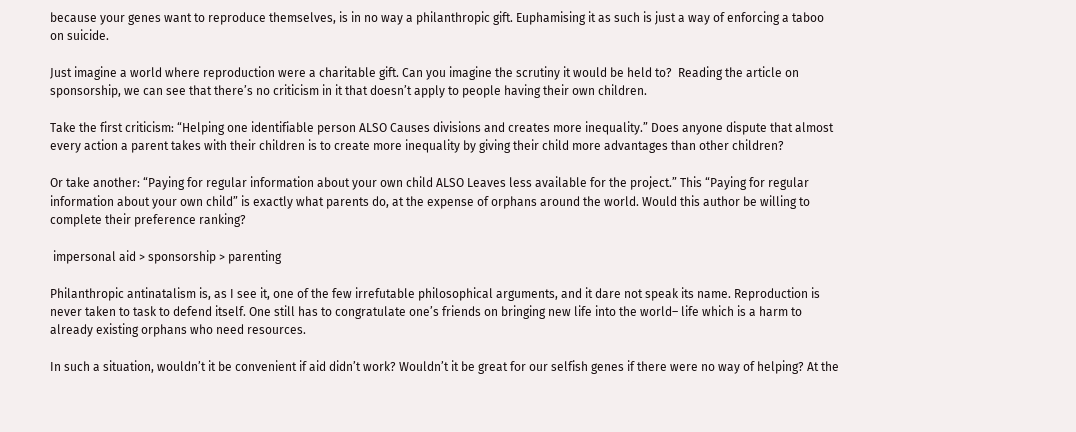because your genes want to reproduce themselves, is in no way a philanthropic gift. Euphamising it as such is just a way of enforcing a taboo on suicide.

Just imagine a world where reproduction were a charitable gift. Can you imagine the scrutiny it would be held to?  Reading the article on sponsorship, we can see that there’s no criticism in it that doesn’t apply to people having their own children.

Take the first criticism: “Helping one identifiable person ALSO Causes divisions and creates more inequality.” Does anyone dispute that almost every action a parent takes with their children is to create more inequality by giving their child more advantages than other children?

Or take another: “Paying for regular information about your own child ALSO Leaves less available for the project.” This “Paying for regular information about your own child” is exactly what parents do, at the expense of orphans around the world. Would this author be willing to complete their preference ranking?

 impersonal aid > sponsorship > parenting

Philanthropic antinatalism is, as I see it, one of the few irrefutable philosophical arguments, and it dare not speak its name. Reproduction is never taken to task to defend itself. One still has to congratulate one’s friends on bringing new life into the world– life which is a harm to already existing orphans who need resources.

In such a situation, wouldn’t it be convenient if aid didn’t work? Wouldn’t it be great for our selfish genes if there were no way of helping? At the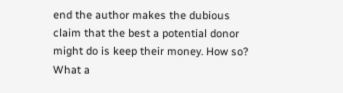end the author makes the dubious claim that the best a potential donor might do is keep their money. How so? What a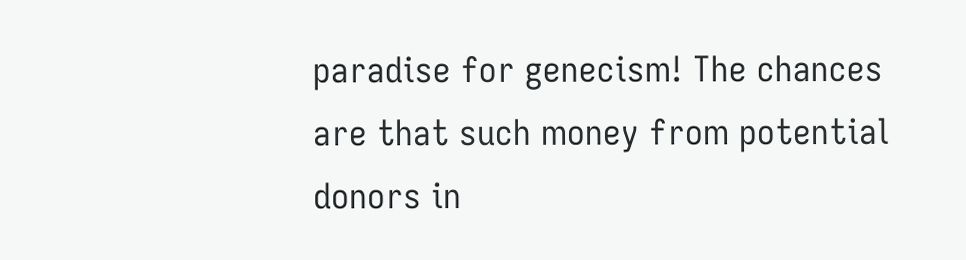paradise for genecism! The chances are that such money from potential donors in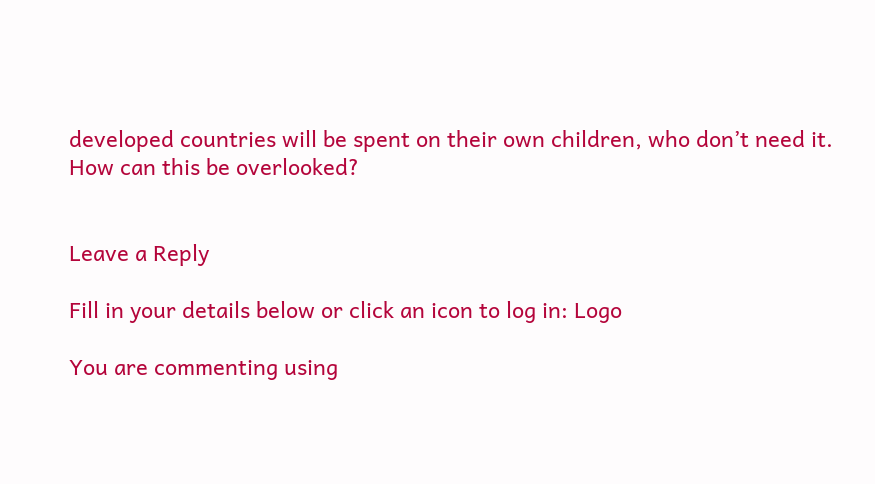developed countries will be spent on their own children, who don’t need it. How can this be overlooked?


Leave a Reply

Fill in your details below or click an icon to log in: Logo

You are commenting using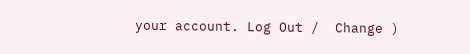your account. Log Out /  Change )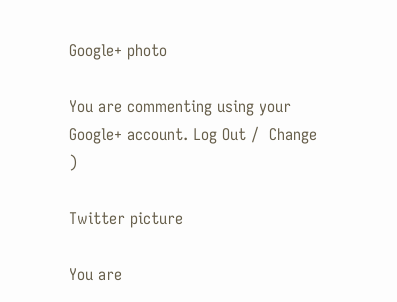Google+ photo

You are commenting using your Google+ account. Log Out /  Change )

Twitter picture

You are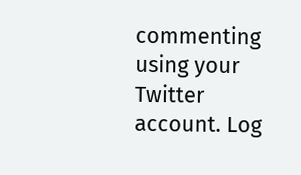commenting using your Twitter account. Log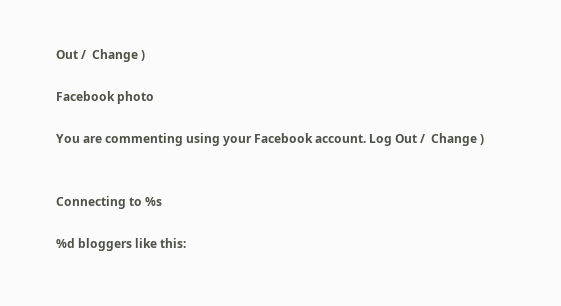Out /  Change )

Facebook photo

You are commenting using your Facebook account. Log Out /  Change )


Connecting to %s

%d bloggers like this: